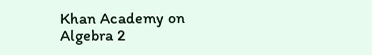Khan Academy on Algebra 2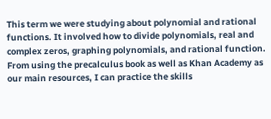This term we were studying about polynomial and rational functions. It involved how to divide polynomials, real and complex zeros, graphing polynomials, and rational function. From using the precalculus book as well as Khan Academy as our main resources, I can practice the skills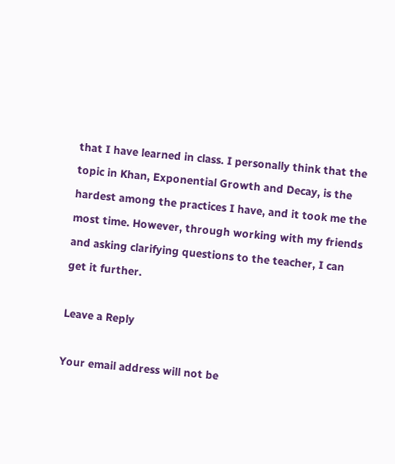that I have learned in class. I personally think that the topic in Khan, Exponential Growth and Decay, is the hardest among the practices I have, and it took me the most time. However, through working with my friends and asking clarifying questions to the teacher, I can get it further.

Leave a Reply

Your email address will not be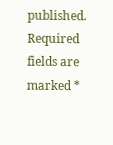published. Required fields are marked *